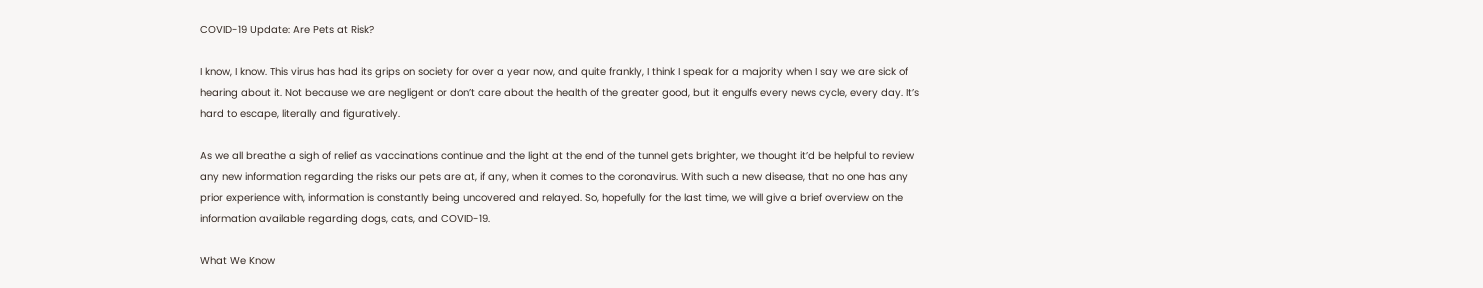COVID-19 Update: Are Pets at Risk?

I know, I know. This virus has had its grips on society for over a year now, and quite frankly, I think I speak for a majority when I say we are sick of hearing about it. Not because we are negligent or don’t care about the health of the greater good, but it engulfs every news cycle, every day. It’s hard to escape, literally and figuratively.

As we all breathe a sigh of relief as vaccinations continue and the light at the end of the tunnel gets brighter, we thought it’d be helpful to review any new information regarding the risks our pets are at, if any, when it comes to the coronavirus. With such a new disease, that no one has any prior experience with, information is constantly being uncovered and relayed. So, hopefully for the last time, we will give a brief overview on the information available regarding dogs, cats, and COVID-19.

What We Know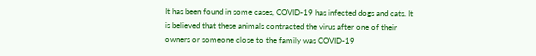It has been found in some cases, COVID-19 has infected dogs and cats. It is believed that these animals contracted the virus after one of their owners or someone close to the family was COVID-19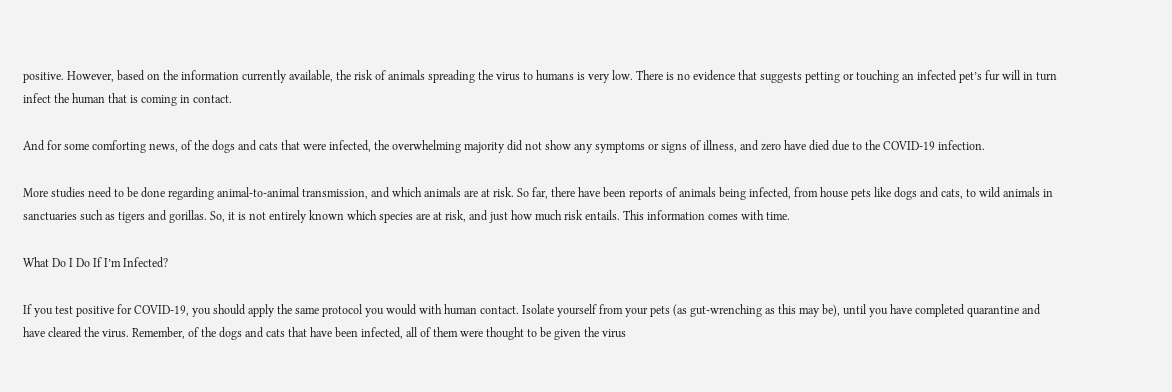positive. However, based on the information currently available, the risk of animals spreading the virus to humans is very low. There is no evidence that suggests petting or touching an infected pet’s fur will in turn infect the human that is coming in contact.

And for some comforting news, of the dogs and cats that were infected, the overwhelming majority did not show any symptoms or signs of illness, and zero have died due to the COVID-19 infection.

More studies need to be done regarding animal-to-animal transmission, and which animals are at risk. So far, there have been reports of animals being infected, from house pets like dogs and cats, to wild animals in sanctuaries such as tigers and gorillas. So, it is not entirely known which species are at risk, and just how much risk entails. This information comes with time.

What Do I Do If I’m Infected?

If you test positive for COVID-19, you should apply the same protocol you would with human contact. Isolate yourself from your pets (as gut-wrenching as this may be), until you have completed quarantine and have cleared the virus. Remember, of the dogs and cats that have been infected, all of them were thought to be given the virus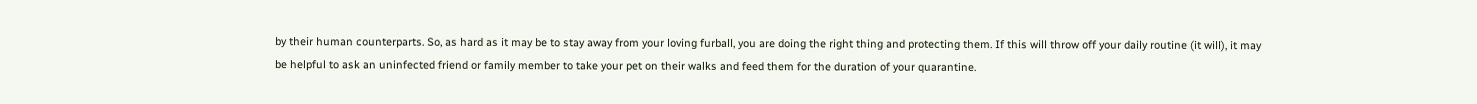by their human counterparts. So, as hard as it may be to stay away from your loving furball, you are doing the right thing and protecting them. If this will throw off your daily routine (it will), it may be helpful to ask an uninfected friend or family member to take your pet on their walks and feed them for the duration of your quarantine.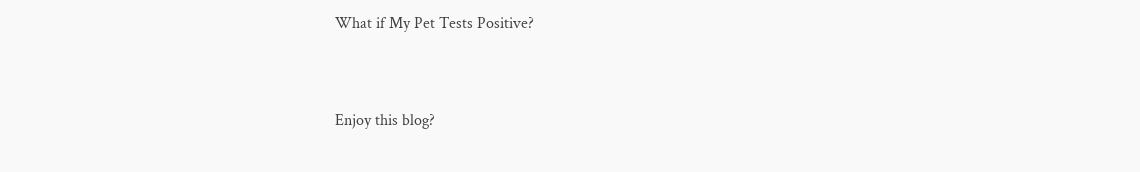What if My Pet Tests Positive?



Enjoy this blog?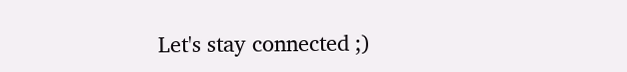Let's stay connected ;)